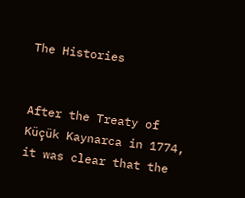The Histories


After the Treaty of Küçük Kaynarca in 1774, it was clear that the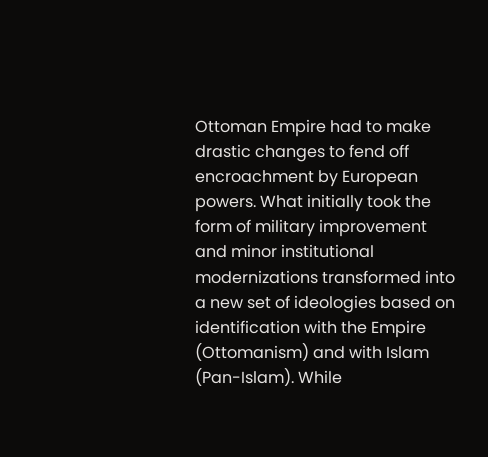Ottoman Empire had to make drastic changes to fend off encroachment by European powers. What initially took the form of military improvement and minor institutional modernizations transformed into a new set of ideologies based on identification with the Empire (Ottomanism) and with Islam (Pan-Islam). While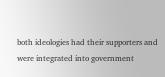both ideologies had their supporters and were integrated into government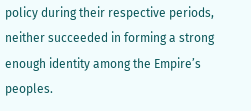policy during their respective periods, neither succeeded in forming a strong enough identity among the Empire’s peoples.